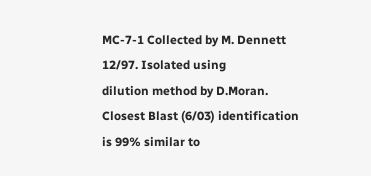MC-7-1 Collected by M. Dennett 12/97. Isolated using
dilution method by D.Moran. Closest Blast (6/03) identification is 99% similar to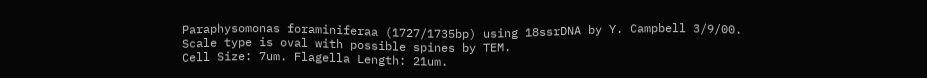Paraphysomonas foraminiferaa (1727/1735bp) using 18ssrDNA by Y. Campbell 3/9/00.
Scale type is oval with possible spines by TEM.
Cell Size: 7um. Flagella Length: 21um.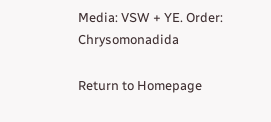Media: VSW + YE. Order: Chrysomonadida

Return to Homepage